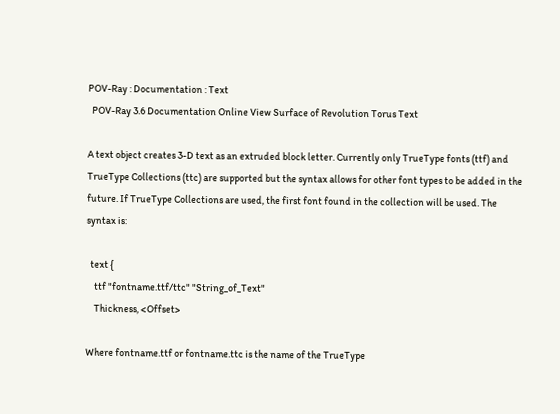POV-Ray : Documentation : Text
  POV-Ray 3.6 Documentation Online View Surface of Revolution Torus Text

A text object creates 3-D text as an extruded block letter. Currently only TrueType fonts (ttf) and TrueType Collections (ttc) are supported but the syntax allows for other font types to be added in the future. If TrueType Collections are used, the first font found in the collection will be used. The syntax is:

  text {
    ttf "fontname.ttf/ttc" "String_of_Text"
    Thickness, <Offset>

Where fontname.ttf or fontname.ttc is the name of the TrueType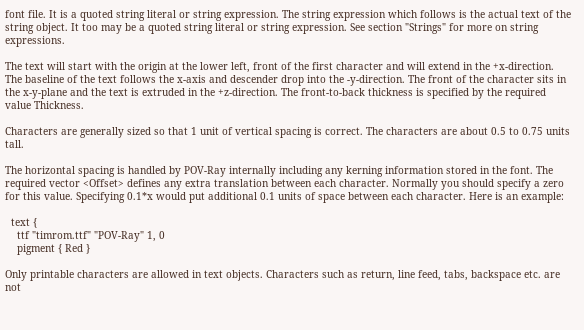font file. It is a quoted string literal or string expression. The string expression which follows is the actual text of the string object. It too may be a quoted string literal or string expression. See section "Strings" for more on string expressions.

The text will start with the origin at the lower left, front of the first character and will extend in the +x-direction. The baseline of the text follows the x-axis and descender drop into the -y-direction. The front of the character sits in the x-y-plane and the text is extruded in the +z-direction. The front-to-back thickness is specified by the required value Thickness.

Characters are generally sized so that 1 unit of vertical spacing is correct. The characters are about 0.5 to 0.75 units tall.

The horizontal spacing is handled by POV-Ray internally including any kerning information stored in the font. The required vector <Offset> defines any extra translation between each character. Normally you should specify a zero for this value. Specifying 0.1*x would put additional 0.1 units of space between each character. Here is an example:

  text {
    ttf "timrom.ttf" "POV-Ray" 1, 0
    pigment { Red }

Only printable characters are allowed in text objects. Characters such as return, line feed, tabs, backspace etc. are not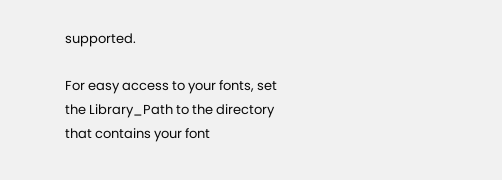supported.

For easy access to your fonts, set the Library_Path to the directory that contains your font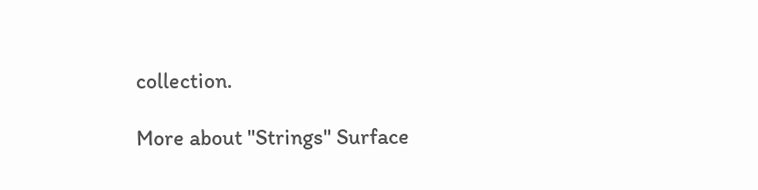collection.

More about "Strings" Surface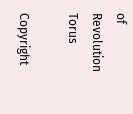of Revolution Torus

Copyright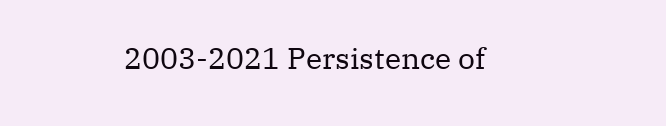2003-2021 Persistence of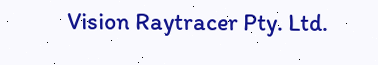Vision Raytracer Pty. Ltd.